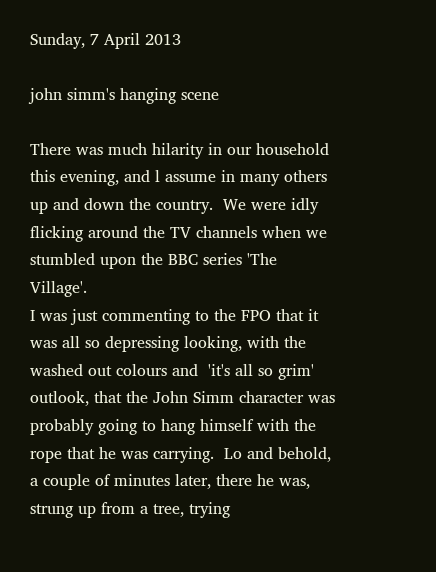Sunday, 7 April 2013

john simm's hanging scene

There was much hilarity in our household this evening, and l assume in many others up and down the country.  We were idly flicking around the TV channels when we stumbled upon the BBC series 'The Village'.
I was just commenting to the FPO that it was all so depressing looking, with the washed out colours and  'it's all so grim' outlook, that the John Simm character was probably going to hang himself with the rope that he was carrying.  Lo and behold, a couple of minutes later, there he was, strung up from a tree, trying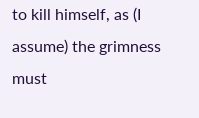to kill himself, as (I assume) the grimness must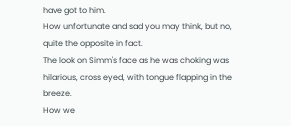have got to him.
How unfortunate and sad you may think, but no, quite the opposite in fact.
The look on Simm's face as he was choking was hilarious, cross eyed, with tongue flapping in the breeze.
How we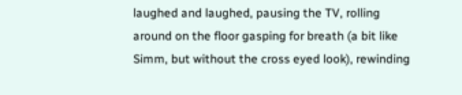laughed and laughed, pausing the TV, rolling around on the floor gasping for breath (a bit like Simm, but without the cross eyed look), rewinding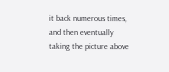it back numerous times, and then eventually taking the picture above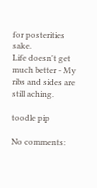for posterities sake.
Life doesn't get much better - My ribs and sides are still aching.

toodle pip

No comments: